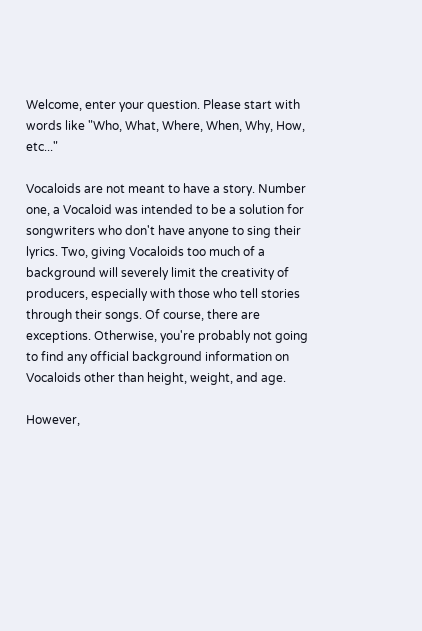Welcome, enter your question. Please start with words like "Who, What, Where, When, Why, How, etc..."

Vocaloids are not meant to have a story. Number one, a Vocaloid was intended to be a solution for songwriters who don't have anyone to sing their lyrics. Two, giving Vocaloids too much of a background will severely limit the creativity of producers, especially with those who tell stories through their songs. Of course, there are exceptions. Otherwise, you're probably not going to find any official background information on Vocaloids other than height, weight, and age.

However,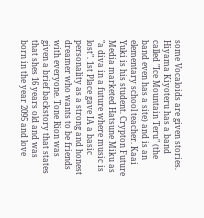some Vocaloids are given stories. Hiyama Kiyoteru has a band called "Ice Mountain Teru" (the band even has a site) and is an elementary school teacher. Kaai Yuki is his student. Crypton Future Media marketed Hatsune Miku as "a diva in a future where music is lost". 1st Place gave IA a basic personality as a strong and honest dreamer who wants to be friends with everyone. Tone Rion was given a brief backstory that states that shes 16 years old and was born in the year 2095 and love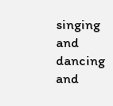singing and dancing and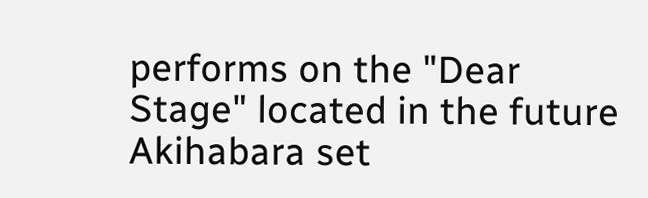performs on the "Dear Stage" located in the future Akihabara set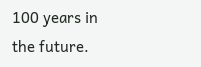100 years in the future.